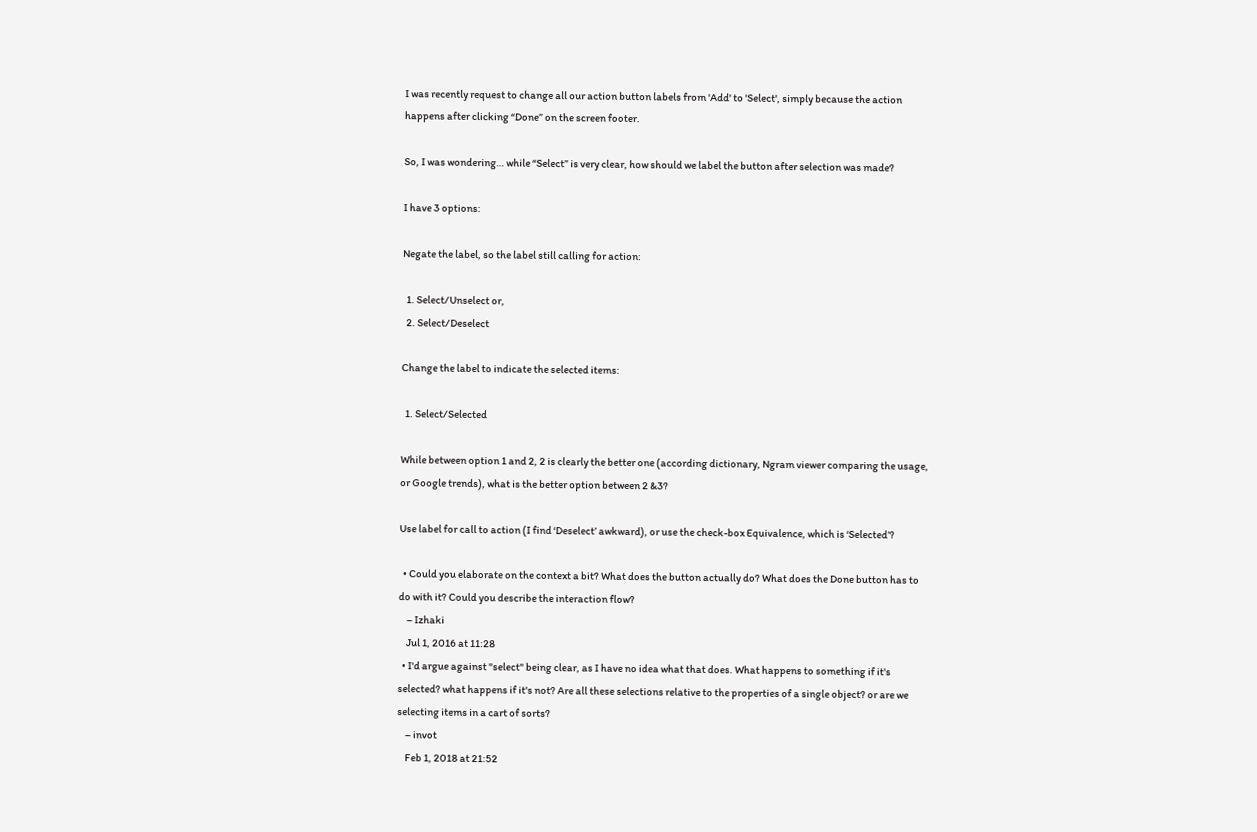I was recently request to change all our action button labels from 'Add' to 'Select', simply because the action happens after clicking “Done” on the screen footer.

So, I was wondering… while “Select” is very clear, how should we label the button after selection was made?

I have 3 options:

Negate the label, so the label still calling for action:

  1. Select/Unselect or,
  2. Select/Deselect

Change the label to indicate the selected items:

  1. Select/Selected

While between option 1 and 2, 2 is clearly the better one (according dictionary, Ngram viewer comparing the usage, or Google trends), what is the better option between 2 &3?

Use label for call to action (I find ‘Deselect’ awkward), or use the check-box Equivalence, which is ‘Selected’?

  • Could you elaborate on the context a bit? What does the button actually do? What does the Done button has to do with it? Could you describe the interaction flow?
    – Izhaki
    Jul 1, 2016 at 11:28
  • I'd argue against "select" being clear, as I have no idea what that does. What happens to something if it's selected? what happens if it's not? Are all these selections relative to the properties of a single object? or are we selecting items in a cart of sorts?
    – invot
    Feb 1, 2018 at 21:52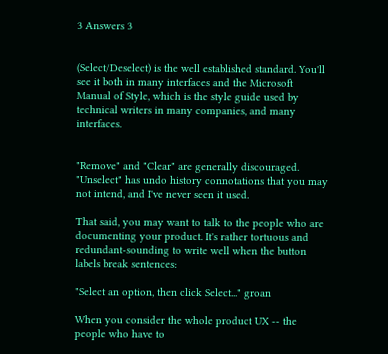3 Answers 3


(Select/Deselect) is the well established standard. You'll see it both in many interfaces and the Microsoft Manual of Style, which is the style guide used by technical writers in many companies, and many interfaces.


"Remove" and "Clear" are generally discouraged. "Unselect" has undo history connotations that you may not intend, and I've never seen it used.

That said, you may want to talk to the people who are documenting your product. It's rather tortuous and redundant-sounding to write well when the button labels break sentences:

"Select an option, then click Select..." groan

When you consider the whole product UX -- the people who have to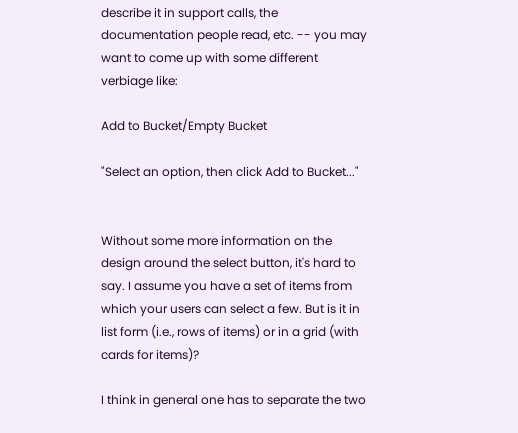describe it in support calls, the documentation people read, etc. -- you may want to come up with some different verbiage like:

Add to Bucket/Empty Bucket

"Select an option, then click Add to Bucket..."


Without some more information on the design around the select button, it's hard to say. I assume you have a set of items from which your users can select a few. But is it in list form (i.e., rows of items) or in a grid (with cards for items)?

I think in general one has to separate the two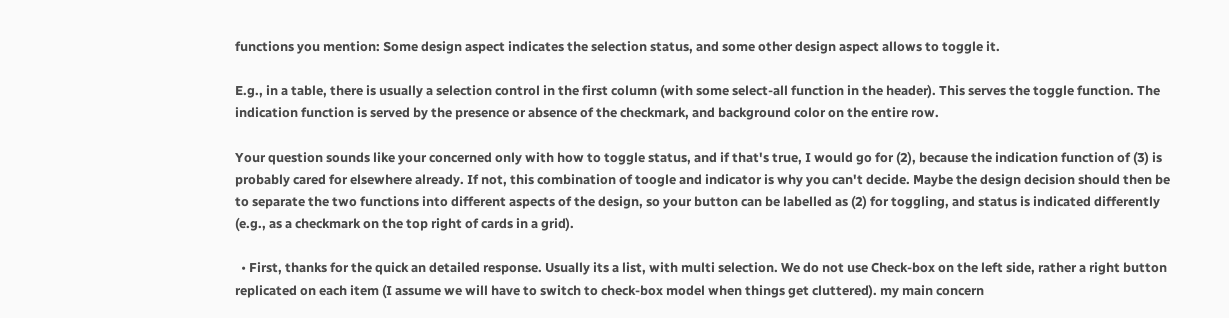functions you mention: Some design aspect indicates the selection status, and some other design aspect allows to toggle it.

E.g., in a table, there is usually a selection control in the first column (with some select-all function in the header). This serves the toggle function. The indication function is served by the presence or absence of the checkmark, and background color on the entire row.

Your question sounds like your concerned only with how to toggle status, and if that's true, I would go for (2), because the indication function of (3) is probably cared for elsewhere already. If not, this combination of toogle and indicator is why you can't decide. Maybe the design decision should then be to separate the two functions into different aspects of the design, so your button can be labelled as (2) for toggling, and status is indicated differently (e.g., as a checkmark on the top right of cards in a grid).

  • First, thanks for the quick an detailed response. Usually its a list, with multi selection. We do not use Check-box on the left side, rather a right button replicated on each item (I assume we will have to switch to check-box model when things get cluttered). my main concern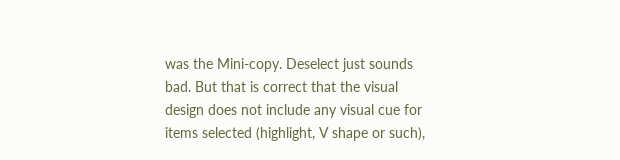was the Mini-copy. Deselect just sounds bad. But that is correct that the visual design does not include any visual cue for items selected (highlight, V shape or such),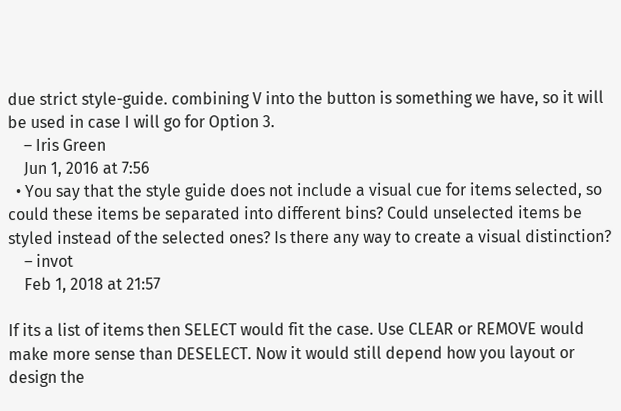due strict style-guide. combining V into the button is something we have, so it will be used in case I will go for Option 3.
    – Iris Green
    Jun 1, 2016 at 7:56
  • You say that the style guide does not include a visual cue for items selected, so could these items be separated into different bins? Could unselected items be styled instead of the selected ones? Is there any way to create a visual distinction?
    – invot
    Feb 1, 2018 at 21:57

If its a list of items then SELECT would fit the case. Use CLEAR or REMOVE would make more sense than DESELECT. Now it would still depend how you layout or design the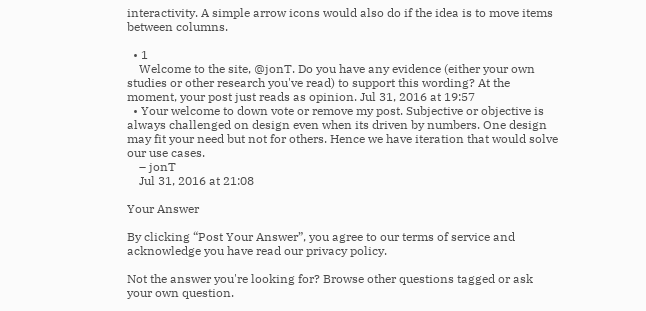interactivity. A simple arrow icons would also do if the idea is to move items between columns.

  • 1
    Welcome to the site, @jonT. Do you have any evidence (either your own studies or other research you've read) to support this wording? At the moment, your post just reads as opinion. Jul 31, 2016 at 19:57
  • Your welcome to down vote or remove my post. Subjective or objective is always challenged on design even when its driven by numbers. One design may fit your need but not for others. Hence we have iteration that would solve our use cases.
    – jonT
    Jul 31, 2016 at 21:08

Your Answer

By clicking “Post Your Answer”, you agree to our terms of service and acknowledge you have read our privacy policy.

Not the answer you're looking for? Browse other questions tagged or ask your own question.